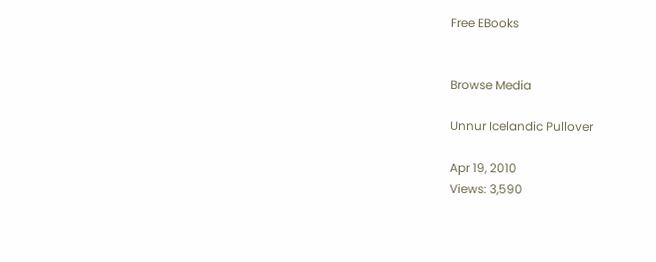Free EBooks


Browse Media

Unnur Icelandic Pullover

Apr 19, 2010
Views: 3,590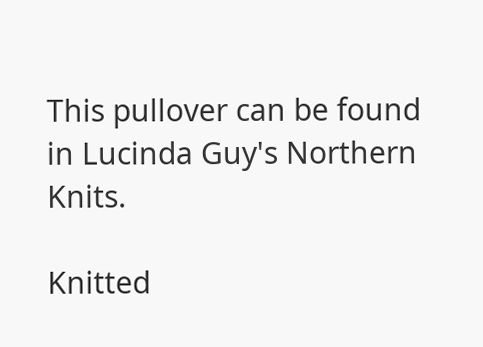This pullover can be found in Lucinda Guy's Northern Knits.

Knitted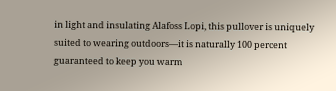in light and insulating Alafoss Lopi, this pullover is uniquely suited to wearing outdoors—it is naturally 100 percent guaranteed to keep you warm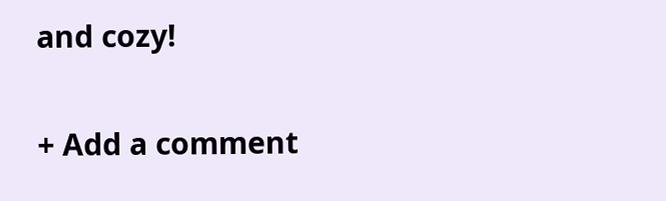and cozy!

+ Add a comment